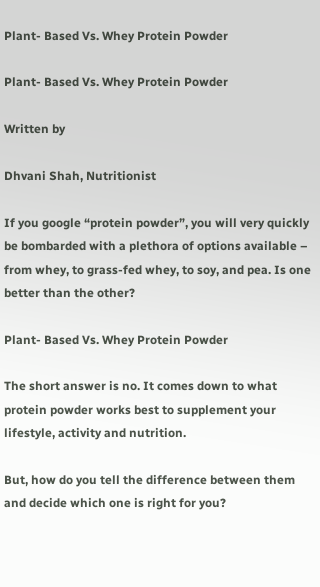Plant- Based Vs. Whey Protein Powder

Plant- Based Vs. Whey Protein Powder

Written by

Dhvani Shah, Nutritionist

If you google “protein powder”, you will very quickly be bombarded with a plethora of options available – from whey, to grass-fed whey, to soy, and pea. Is one better than the other?

Plant- Based Vs. Whey Protein Powder

The short answer is no. It comes down to what protein powder works best to supplement your lifestyle, activity and nutrition.

But, how do you tell the difference between them and decide which one is right for you?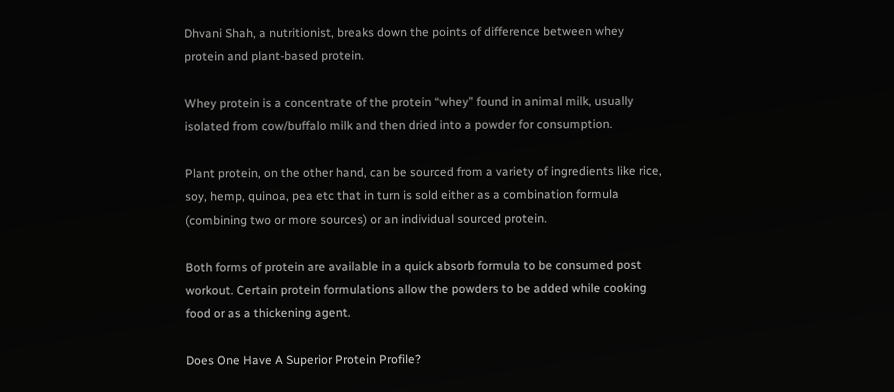Dhvani Shah, a nutritionist, breaks down the points of difference between whey protein and plant-based protein.

Whey protein is a concentrate of the protein “whey” found in animal milk, usually isolated from cow/buffalo milk and then dried into a powder for consumption.

Plant protein, on the other hand, can be sourced from a variety of ingredients like rice, soy, hemp, quinoa, pea etc that in turn is sold either as a combination formula (combining two or more sources) or an individual sourced protein.

Both forms of protein are available in a quick absorb formula to be consumed post workout. Certain protein formulations allow the powders to be added while cooking food or as a thickening agent.

Does One Have A Superior Protein Profile?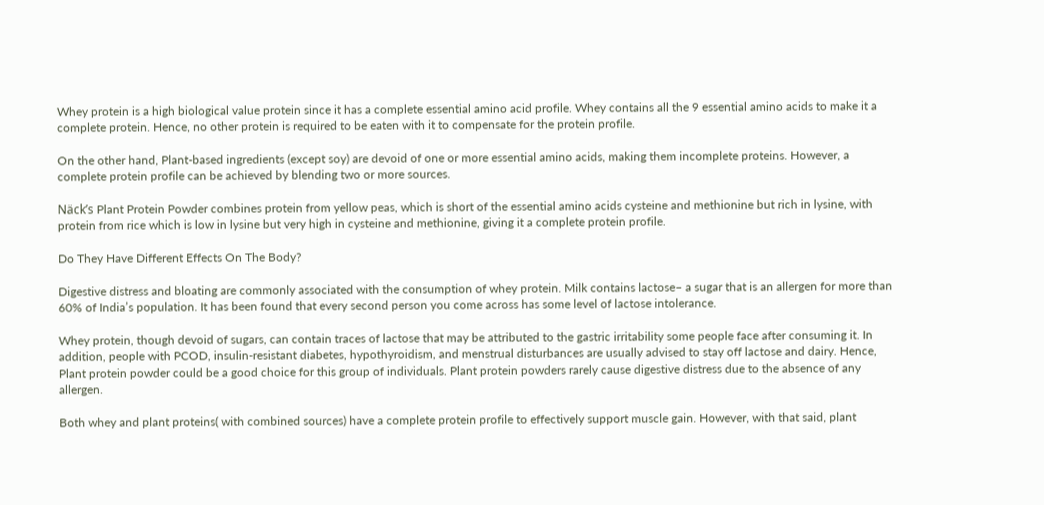Whey protein is a high biological value protein since it has a complete essential amino acid profile. Whey contains all the 9 essential amino acids to make it a complete protein. Hence, no other protein is required to be eaten with it to compensate for the protein profile.

On the other hand, Plant-based ingredients (except soy) are devoid of one or more essential amino acids, making them incomplete proteins. However, a complete protein profile can be achieved by blending two or more sources.

Näck’s Plant Protein Powder combines protein from yellow peas, which is short of the essential amino acids cysteine and methionine but rich in lysine, with protein from rice which is low in lysine but very high in cysteine and methionine, giving it a complete protein profile.

Do They Have Different Effects On The Body?

Digestive distress and bloating are commonly associated with the consumption of whey protein. Milk contains lactose– a sugar that is an allergen for more than 60% of India’s population. It has been found that every second person you come across has some level of lactose intolerance.

Whey protein, though devoid of sugars, can contain traces of lactose that may be attributed to the gastric irritability some people face after consuming it. In addition, people with PCOD, insulin-resistant diabetes, hypothyroidism, and menstrual disturbances are usually advised to stay off lactose and dairy. Hence, Plant protein powder could be a good choice for this group of individuals. Plant protein powders rarely cause digestive distress due to the absence of any allergen.

Both whey and plant proteins( with combined sources) have a complete protein profile to effectively support muscle gain. However, with that said, plant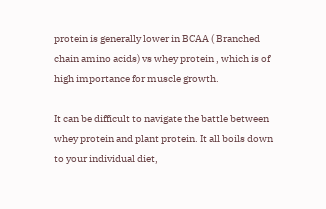protein is generally lower in BCAA ( Branched chain amino acids) vs whey protein , which is of high importance for muscle growth.

It can be difficult to navigate the battle between whey protein and plant protein. It all boils down to your individual diet,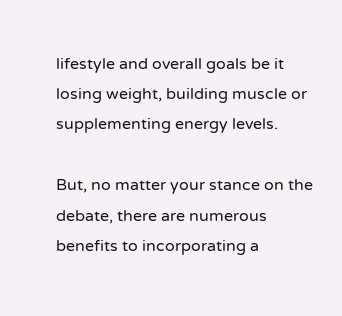lifestyle and overall goals be it losing weight, building muscle or supplementing energy levels.

But, no matter your stance on the debate, there are numerous benefits to incorporating a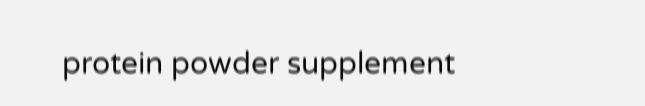protein powder supplement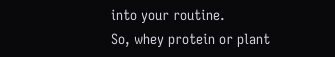into your routine.
So, whey protein or plant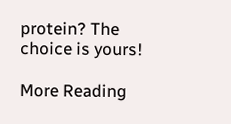protein? The choice is yours!

More Reading